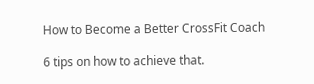How to Become a Better CrossFit Coach

6 tips on how to achieve that.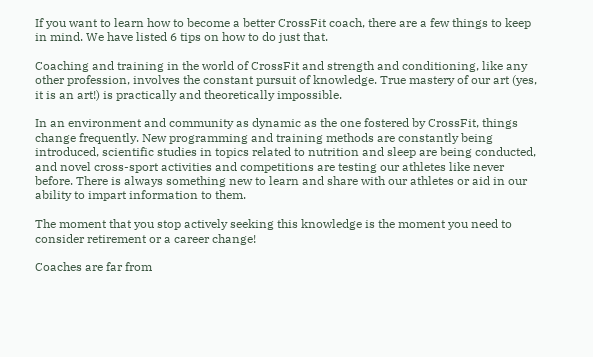If you want to learn how to become a better CrossFit coach, there are a few things to keep in mind. We have listed 6 tips on how to do just that.

Coaching and training in the world of CrossFit and strength and conditioning, like any other profession, involves the constant pursuit of knowledge. True mastery of our art (yes, it is an art!) is practically and theoretically impossible.

In an environment and community as dynamic as the one fostered by CrossFit, things change frequently. New programming and training methods are constantly being introduced, scientific studies in topics related to nutrition and sleep are being conducted, and novel cross-sport activities and competitions are testing our athletes like never before. There is always something new to learn and share with our athletes or aid in our ability to impart information to them.

The moment that you stop actively seeking this knowledge is the moment you need to consider retirement or a career change!

Coaches are far from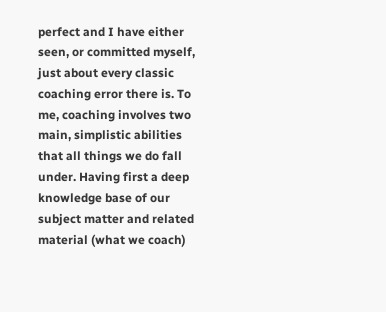perfect and I have either seen, or committed myself, just about every classic coaching error there is. To me, coaching involves two main, simplistic abilities that all things we do fall under. Having first a deep knowledge base of our subject matter and related material (what we coach)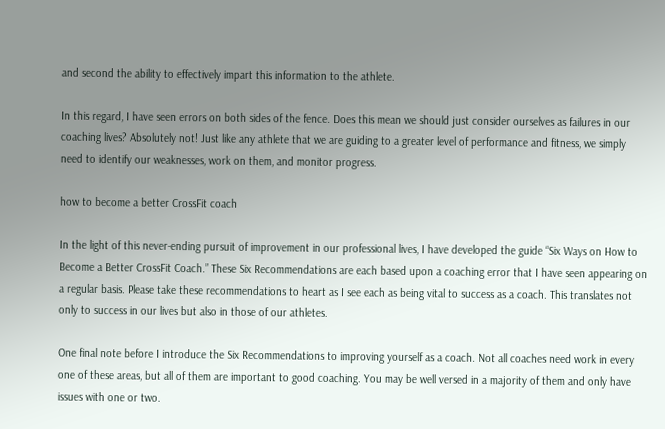and second the ability to effectively impart this information to the athlete.

In this regard, I have seen errors on both sides of the fence. Does this mean we should just consider ourselves as failures in our coaching lives? Absolutely not! Just like any athlete that we are guiding to a greater level of performance and fitness, we simply need to identify our weaknesses, work on them, and monitor progress.

how to become a better CrossFit coach

In the light of this never-ending pursuit of improvement in our professional lives, I have developed the guide “Six Ways on How to Become a Better CrossFit Coach.” These Six Recommendations are each based upon a coaching error that I have seen appearing on a regular basis. Please take these recommendations to heart as I see each as being vital to success as a coach. This translates not only to success in our lives but also in those of our athletes.

One final note before I introduce the Six Recommendations to improving yourself as a coach. Not all coaches need work in every one of these areas, but all of them are important to good coaching. You may be well versed in a majority of them and only have issues with one or two.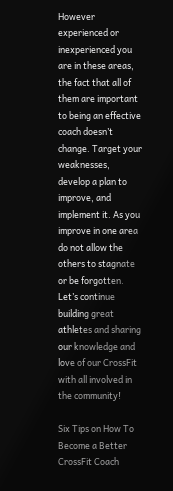However experienced or inexperienced you are in these areas, the fact that all of them are important to being an effective coach doesn’t change. Target your weaknesses, develop a plan to improve, and implement it. As you improve in one area do not allow the others to stagnate or be forgotten. Let’s continue building great athletes and sharing our knowledge and love of our CrossFit with all involved in the community!

Six Tips on How To Become a Better CrossFit Coach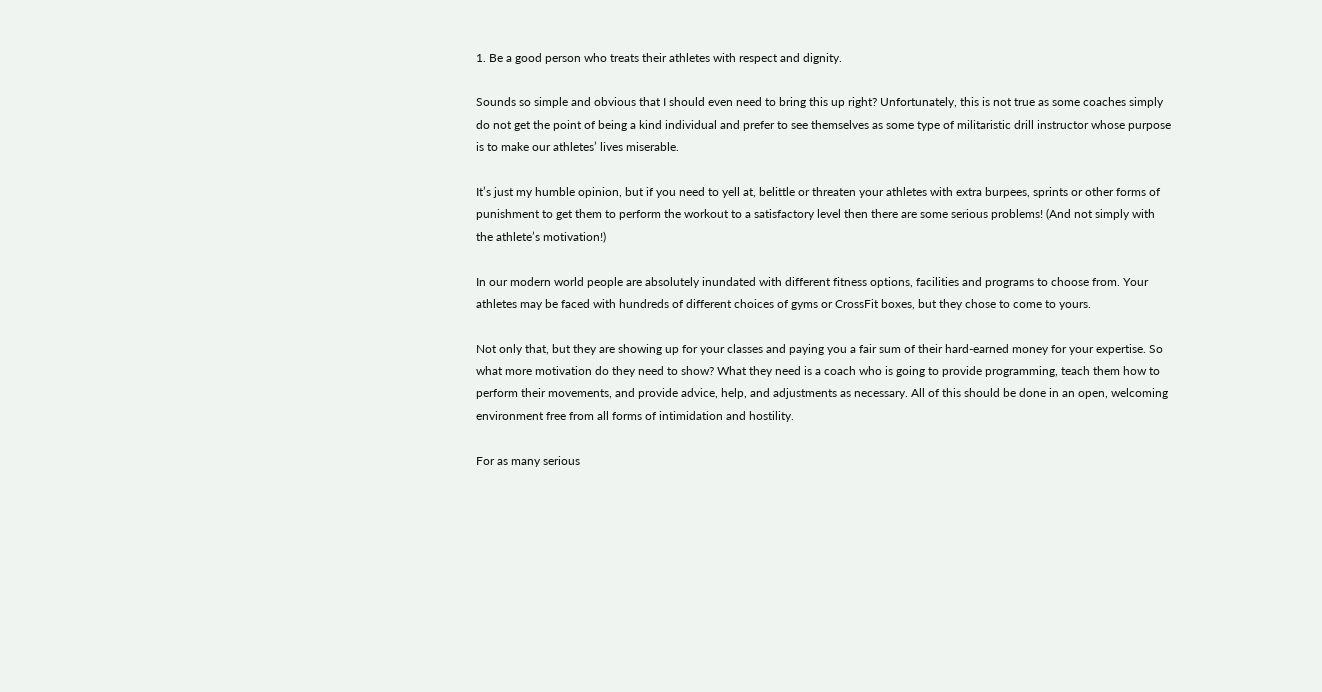1. Be a good person who treats their athletes with respect and dignity.

Sounds so simple and obvious that I should even need to bring this up right? Unfortunately, this is not true as some coaches simply do not get the point of being a kind individual and prefer to see themselves as some type of militaristic drill instructor whose purpose is to make our athletes’ lives miserable.

It’s just my humble opinion, but if you need to yell at, belittle or threaten your athletes with extra burpees, sprints or other forms of punishment to get them to perform the workout to a satisfactory level then there are some serious problems! (And not simply with the athlete’s motivation!)

In our modern world people are absolutely inundated with different fitness options, facilities and programs to choose from. Your athletes may be faced with hundreds of different choices of gyms or CrossFit boxes, but they chose to come to yours.

Not only that, but they are showing up for your classes and paying you a fair sum of their hard-earned money for your expertise. So what more motivation do they need to show? What they need is a coach who is going to provide programming, teach them how to perform their movements, and provide advice, help, and adjustments as necessary. All of this should be done in an open, welcoming environment free from all forms of intimidation and hostility.

For as many serious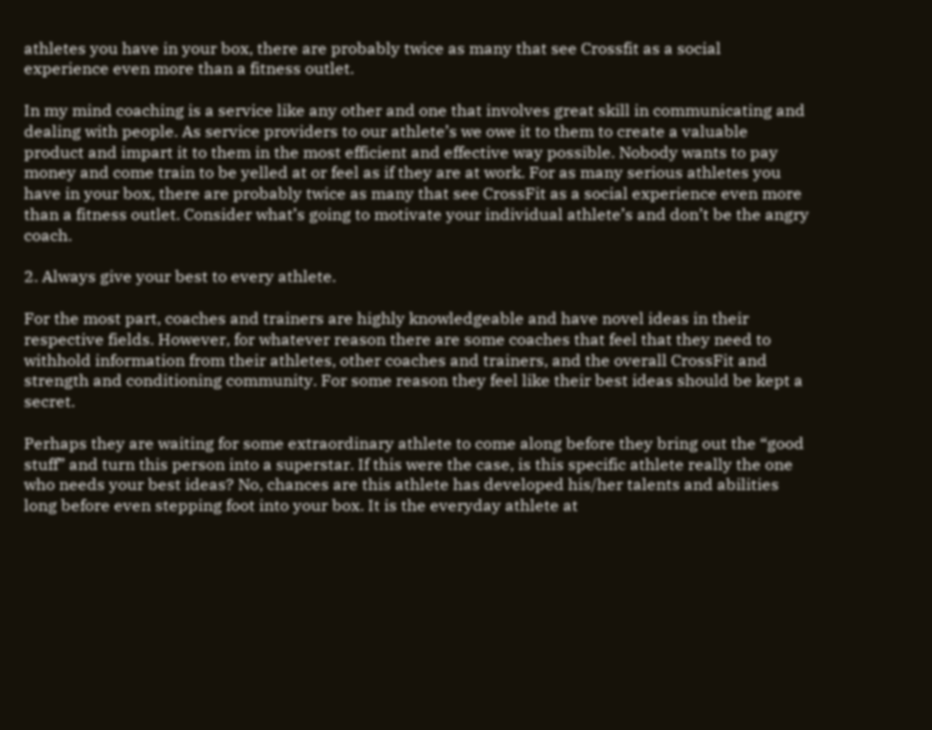athletes you have in your box, there are probably twice as many that see Crossfit as a social experience even more than a fitness outlet.

In my mind coaching is a service like any other and one that involves great skill in communicating and dealing with people. As service providers to our athlete’s we owe it to them to create a valuable product and impart it to them in the most efficient and effective way possible. Nobody wants to pay money and come train to be yelled at or feel as if they are at work. For as many serious athletes you have in your box, there are probably twice as many that see CrossFit as a social experience even more than a fitness outlet. Consider what’s going to motivate your individual athlete’s and don’t be the angry coach.

2. Always give your best to every athlete.

For the most part, coaches and trainers are highly knowledgeable and have novel ideas in their respective fields. However, for whatever reason there are some coaches that feel that they need to withhold information from their athletes, other coaches and trainers, and the overall CrossFit and strength and conditioning community. For some reason they feel like their best ideas should be kept a secret.

Perhaps they are waiting for some extraordinary athlete to come along before they bring out the “good stuff” and turn this person into a superstar. If this were the case, is this specific athlete really the one who needs your best ideas? No, chances are this athlete has developed his/her talents and abilities long before even stepping foot into your box. It is the everyday athlete at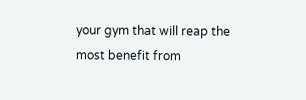your gym that will reap the most benefit from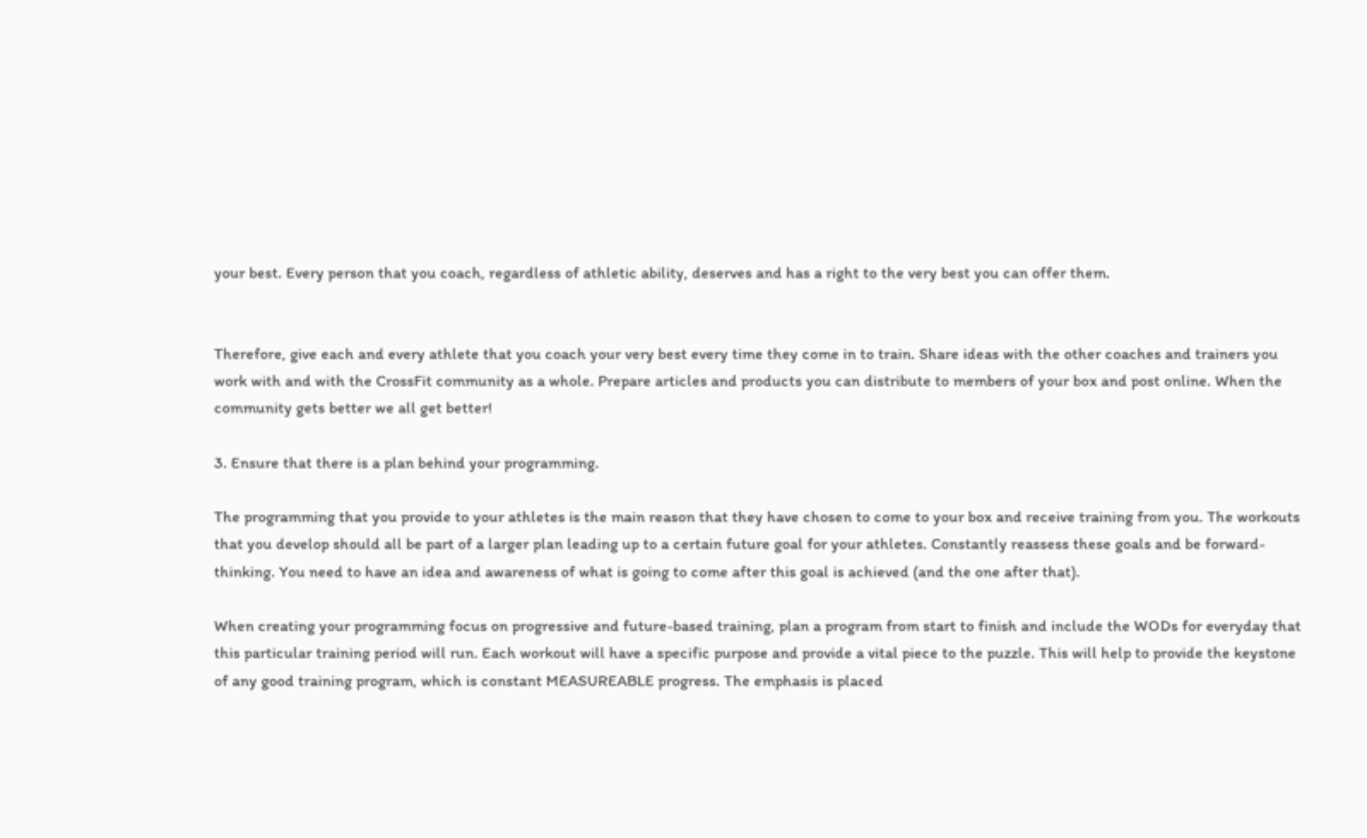your best. Every person that you coach, regardless of athletic ability, deserves and has a right to the very best you can offer them.


Therefore, give each and every athlete that you coach your very best every time they come in to train. Share ideas with the other coaches and trainers you work with and with the CrossFit community as a whole. Prepare articles and products you can distribute to members of your box and post online. When the community gets better we all get better!

3. Ensure that there is a plan behind your programming.

The programming that you provide to your athletes is the main reason that they have chosen to come to your box and receive training from you. The workouts that you develop should all be part of a larger plan leading up to a certain future goal for your athletes. Constantly reassess these goals and be forward-thinking. You need to have an idea and awareness of what is going to come after this goal is achieved (and the one after that).

When creating your programming focus on progressive and future-based training, plan a program from start to finish and include the WODs for everyday that this particular training period will run. Each workout will have a specific purpose and provide a vital piece to the puzzle. This will help to provide the keystone of any good training program, which is constant MEASUREABLE progress. The emphasis is placed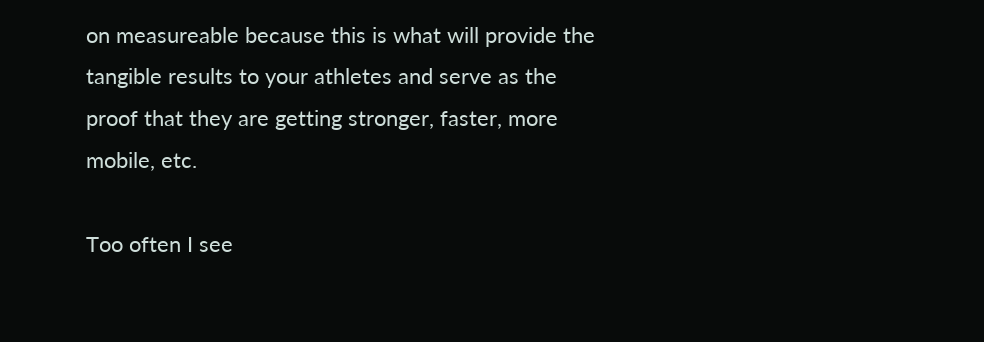on measureable because this is what will provide the tangible results to your athletes and serve as the proof that they are getting stronger, faster, more mobile, etc.

Too often I see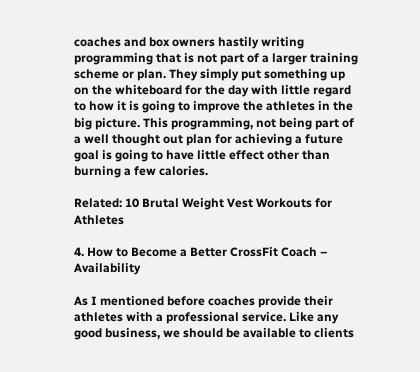coaches and box owners hastily writing programming that is not part of a larger training scheme or plan. They simply put something up on the whiteboard for the day with little regard to how it is going to improve the athletes in the big picture. This programming, not being part of a well thought out plan for achieving a future goal is going to have little effect other than burning a few calories.

Related: 10 Brutal Weight Vest Workouts for Athletes

4. How to Become a Better CrossFit Coach – Availability

As I mentioned before coaches provide their athletes with a professional service. Like any good business, we should be available to clients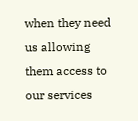when they need us allowing them access to our services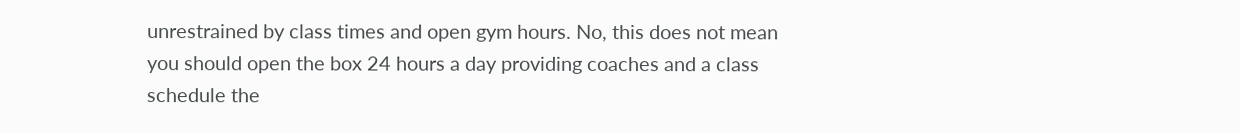unrestrained by class times and open gym hours. No, this does not mean you should open the box 24 hours a day providing coaches and a class schedule the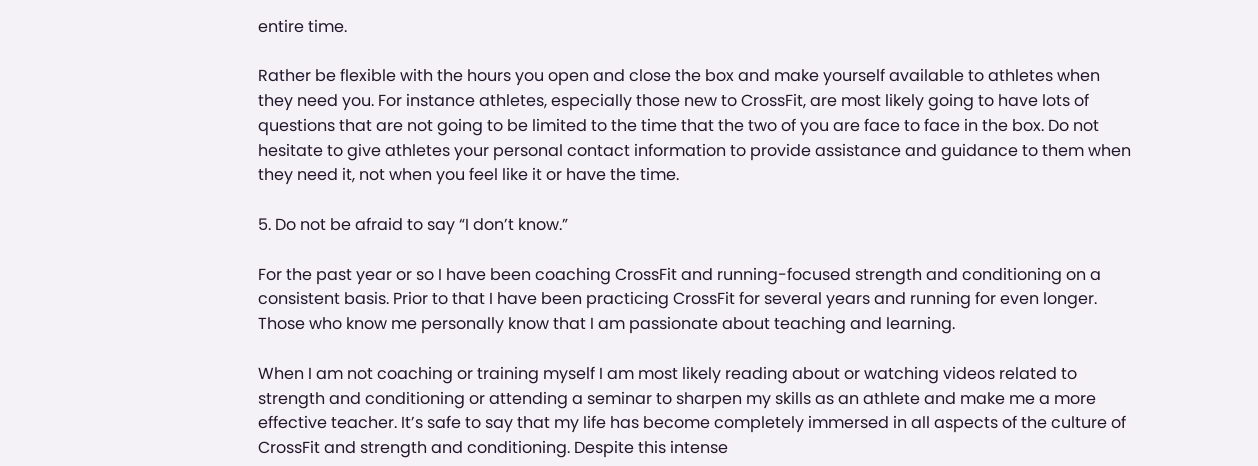entire time.

Rather be flexible with the hours you open and close the box and make yourself available to athletes when they need you. For instance athletes, especially those new to CrossFit, are most likely going to have lots of questions that are not going to be limited to the time that the two of you are face to face in the box. Do not hesitate to give athletes your personal contact information to provide assistance and guidance to them when they need it, not when you feel like it or have the time.

5. Do not be afraid to say “I don’t know.”

For the past year or so I have been coaching CrossFit and running-focused strength and conditioning on a consistent basis. Prior to that I have been practicing CrossFit for several years and running for even longer. Those who know me personally know that I am passionate about teaching and learning.

When I am not coaching or training myself I am most likely reading about or watching videos related to strength and conditioning or attending a seminar to sharpen my skills as an athlete and make me a more effective teacher. It’s safe to say that my life has become completely immersed in all aspects of the culture of CrossFit and strength and conditioning. Despite this intense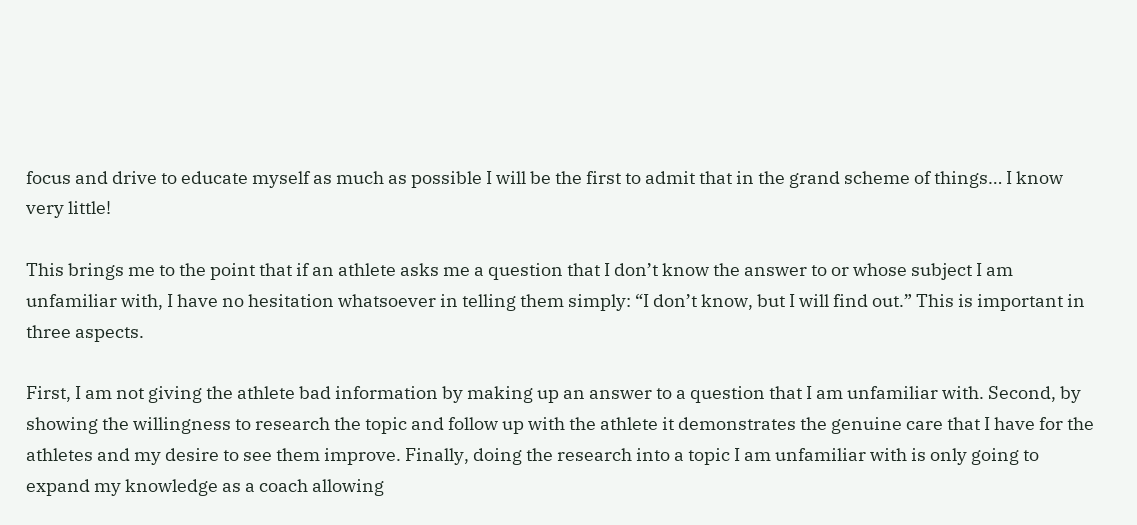focus and drive to educate myself as much as possible I will be the first to admit that in the grand scheme of things… I know very little!

This brings me to the point that if an athlete asks me a question that I don’t know the answer to or whose subject I am unfamiliar with, I have no hesitation whatsoever in telling them simply: “I don’t know, but I will find out.” This is important in three aspects.

First, I am not giving the athlete bad information by making up an answer to a question that I am unfamiliar with. Second, by showing the willingness to research the topic and follow up with the athlete it demonstrates the genuine care that I have for the athletes and my desire to see them improve. Finally, doing the research into a topic I am unfamiliar with is only going to expand my knowledge as a coach allowing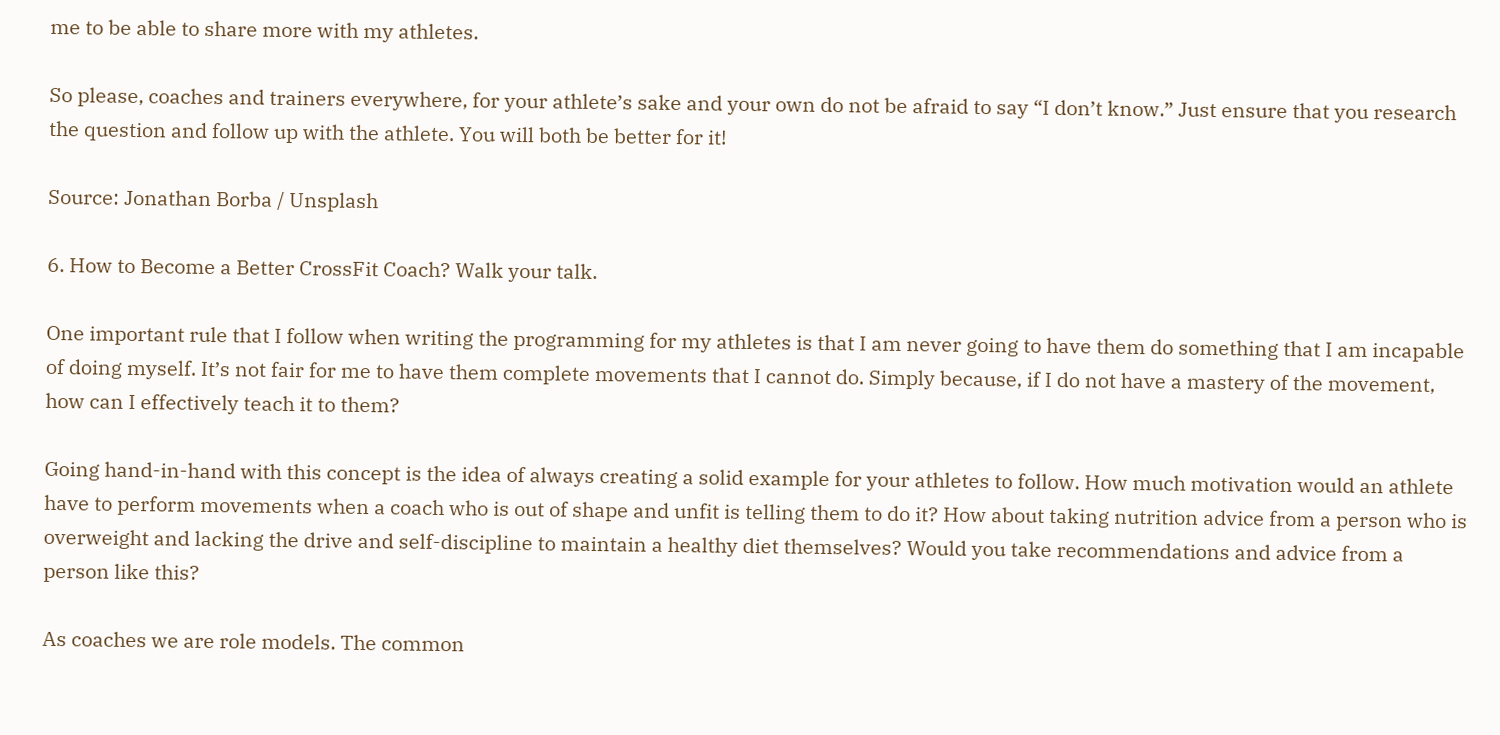me to be able to share more with my athletes.

So please, coaches and trainers everywhere, for your athlete’s sake and your own do not be afraid to say “I don’t know.” Just ensure that you research the question and follow up with the athlete. You will both be better for it!

Source: Jonathan Borba / Unsplash

6. How to Become a Better CrossFit Coach? Walk your talk.

One important rule that I follow when writing the programming for my athletes is that I am never going to have them do something that I am incapable of doing myself. It’s not fair for me to have them complete movements that I cannot do. Simply because, if I do not have a mastery of the movement, how can I effectively teach it to them?

Going hand-in-hand with this concept is the idea of always creating a solid example for your athletes to follow. How much motivation would an athlete have to perform movements when a coach who is out of shape and unfit is telling them to do it? How about taking nutrition advice from a person who is overweight and lacking the drive and self-discipline to maintain a healthy diet themselves? Would you take recommendations and advice from a person like this?

As coaches we are role models. The common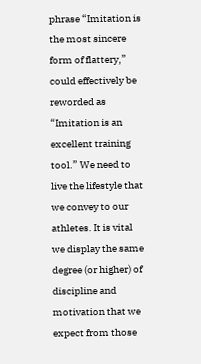phrase “Imitation is the most sincere form of flattery,” could effectively be reworded as “Imitation is an excellent training tool.” We need to live the lifestyle that we convey to our athletes. It is vital we display the same degree (or higher) of discipline and motivation that we expect from those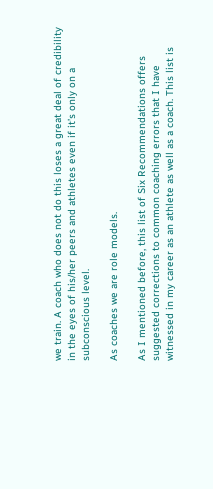we train. A coach who does not do this loses a great deal of credibility in the eyes of his/her peers and athletes even if it’s only on a subconscious level.

As coaches we are role models.

As I mentioned before, this list of Six Recommendations offers suggested corrections to common coaching errors that I have witnessed in my career as an athlete as well as a coach. This list is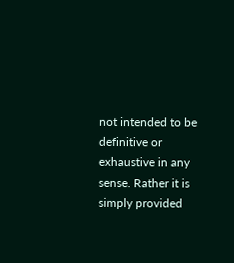not intended to be definitive or exhaustive in any sense. Rather it is simply provided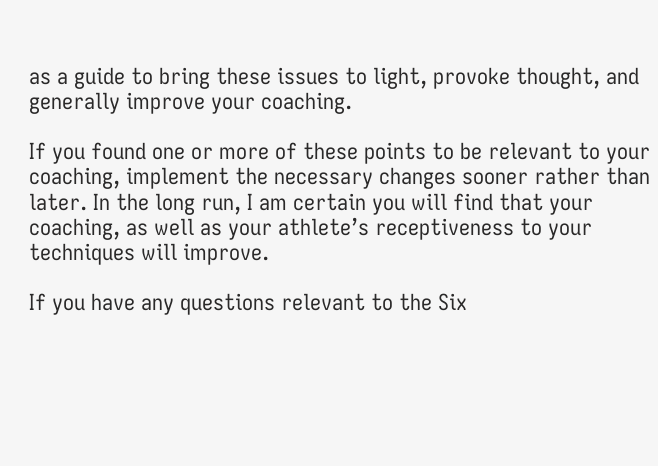as a guide to bring these issues to light, provoke thought, and generally improve your coaching.

If you found one or more of these points to be relevant to your coaching, implement the necessary changes sooner rather than later. In the long run, I am certain you will find that your coaching, as well as your athlete’s receptiveness to your techniques will improve.

If you have any questions relevant to the Six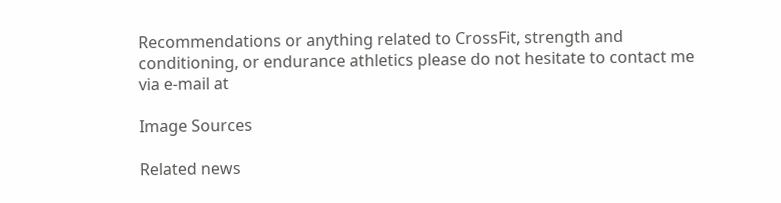Recommendations or anything related to CrossFit, strength and conditioning, or endurance athletics please do not hesitate to contact me via e-mail at

Image Sources

Related news